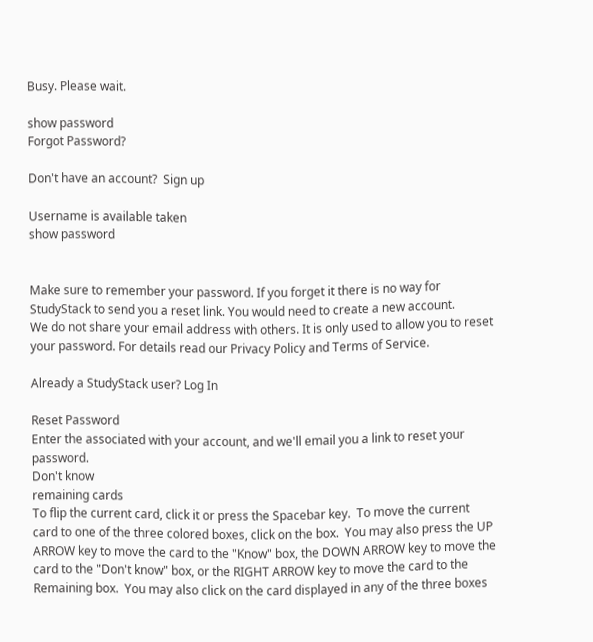Busy. Please wait.

show password
Forgot Password?

Don't have an account?  Sign up

Username is available taken
show password


Make sure to remember your password. If you forget it there is no way for StudyStack to send you a reset link. You would need to create a new account.
We do not share your email address with others. It is only used to allow you to reset your password. For details read our Privacy Policy and Terms of Service.

Already a StudyStack user? Log In

Reset Password
Enter the associated with your account, and we'll email you a link to reset your password.
Don't know
remaining cards
To flip the current card, click it or press the Spacebar key.  To move the current card to one of the three colored boxes, click on the box.  You may also press the UP ARROW key to move the card to the "Know" box, the DOWN ARROW key to move the card to the "Don't know" box, or the RIGHT ARROW key to move the card to the Remaining box.  You may also click on the card displayed in any of the three boxes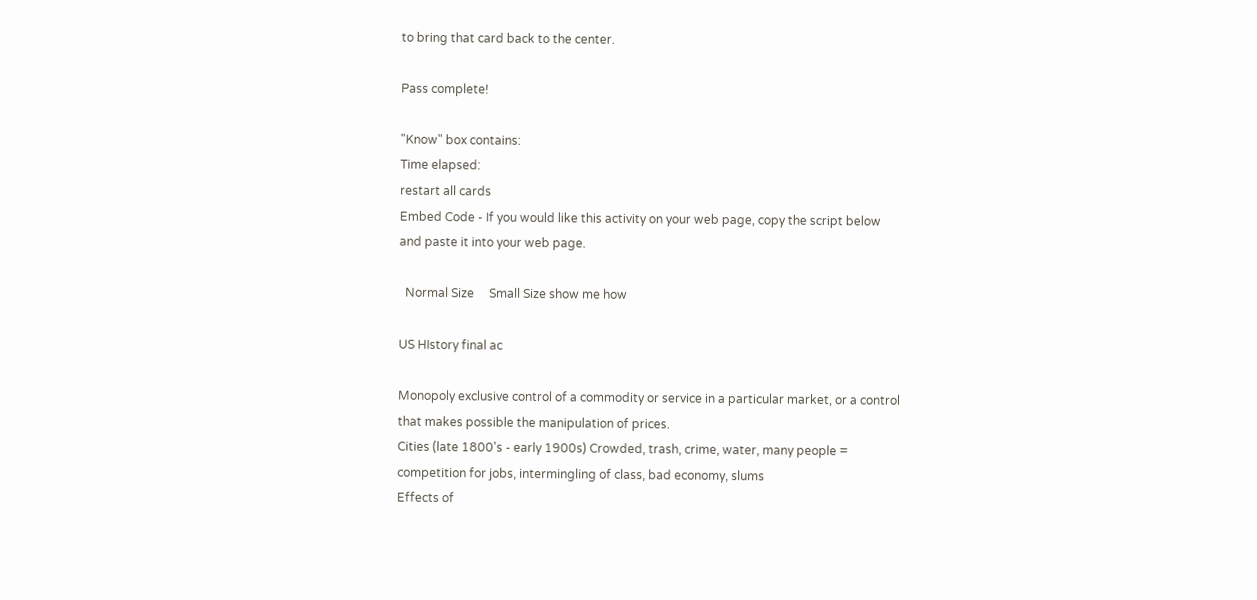to bring that card back to the center.

Pass complete!

"Know" box contains:
Time elapsed:
restart all cards
Embed Code - If you would like this activity on your web page, copy the script below and paste it into your web page.

  Normal Size     Small Size show me how

US HIstory final ac

Monopoly exclusive control of a commodity or service in a particular market, or a control that makes possible the manipulation of prices.
Cities (late 1800's - early 1900s) Crowded, trash, crime, water, many people = competition for jobs, intermingling of class, bad economy, slums
Effects of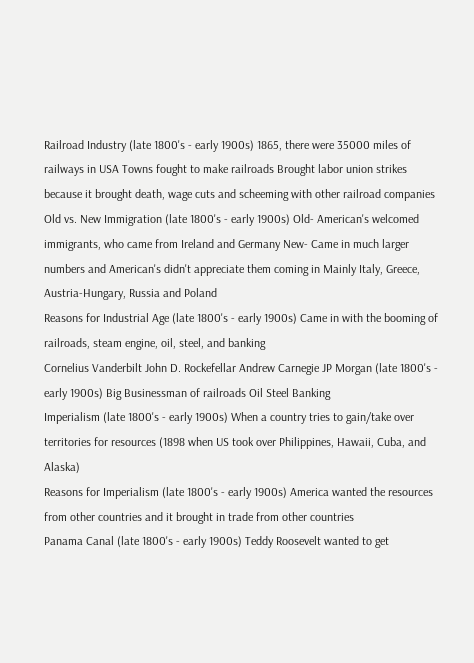Railroad Industry (late 1800's - early 1900s) 1865, there were 35000 miles of railways in USA Towns fought to make railroads Brought labor union strikes because it brought death, wage cuts and scheeming with other railroad companies
Old vs. New Immigration (late 1800's - early 1900s) Old- American's welcomed immigrants, who came from Ireland and Germany New- Came in much larger numbers and American's didn't appreciate them coming in Mainly Italy, Greece, Austria-Hungary, Russia and Poland
Reasons for Industrial Age (late 1800's - early 1900s) Came in with the booming of railroads, steam engine, oil, steel, and banking
Cornelius Vanderbilt John D. Rockefellar Andrew Carnegie JP Morgan (late 1800's - early 1900s) Big Businessman of railroads Oil Steel Banking
Imperialism (late 1800's - early 1900s) When a country tries to gain/take over territories for resources (1898 when US took over Philippines, Hawaii, Cuba, and Alaska)
Reasons for Imperialism (late 1800's - early 1900s) America wanted the resources from other countries and it brought in trade from other countries
Panama Canal (late 1800's - early 1900s) Teddy Roosevelt wanted to get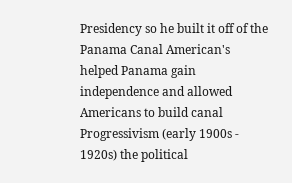Presidency so he built it off of the Panama Canal American's helped Panama gain independence and allowed Americans to build canal
Progressivism (early 1900s - 1920s) the political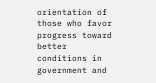orientation of those who favor progress toward better conditions in government and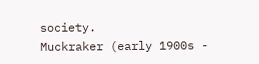society.
Muckraker (early 1900s -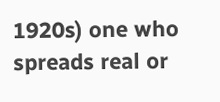1920s) one who spreads real or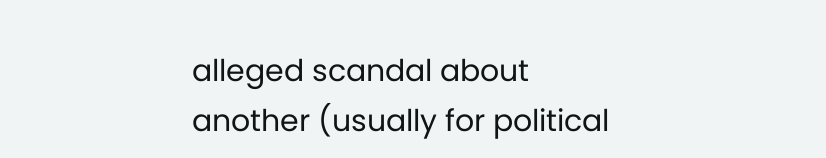alleged scandal about another (usually for political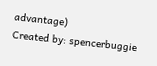advantage)
Created by: spencerbuggie